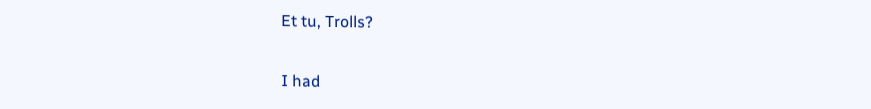Et tu, Trolls?

I had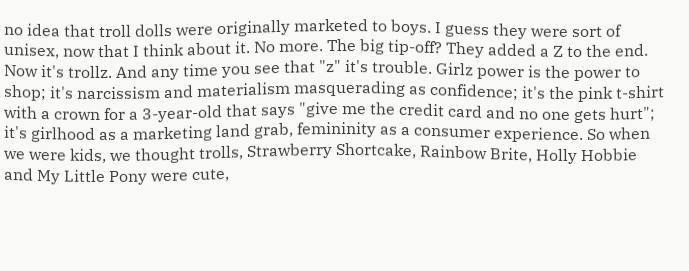no idea that troll dolls were originally marketed to boys. I guess they were sort of unisex, now that I think about it. No more. The big tip-off? They added a Z to the end. Now it's trollz. And any time you see that "z" it's trouble. Girlz power is the power to shop; it's narcissism and materialism masquerading as confidence; it's the pink t-shirt with a crown for a 3-year-old that says "give me the credit card and no one gets hurt"; it's girlhood as a marketing land grab, femininity as a consumer experience. So when we were kids, we thought trolls, Strawberry Shortcake, Rainbow Brite, Holly Hobbie and My Little Pony were cute,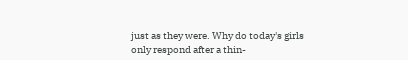just as they were. Why do today's girls only respond after a thin-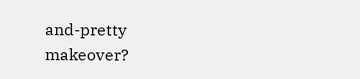and-pretty makeover?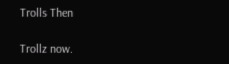Trolls Then

Trollz now.